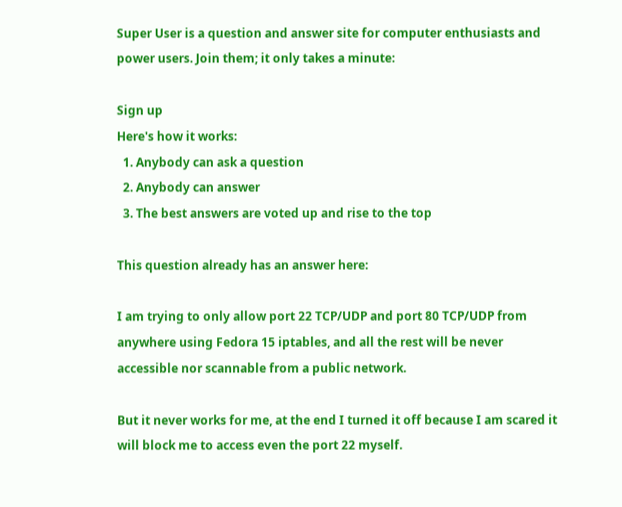Super User is a question and answer site for computer enthusiasts and power users. Join them; it only takes a minute:

Sign up
Here's how it works:
  1. Anybody can ask a question
  2. Anybody can answer
  3. The best answers are voted up and rise to the top

This question already has an answer here:

I am trying to only allow port 22 TCP/UDP and port 80 TCP/UDP from anywhere using Fedora 15 iptables, and all the rest will be never accessible nor scannable from a public network.

But it never works for me, at the end I turned it off because I am scared it will block me to access even the port 22 myself.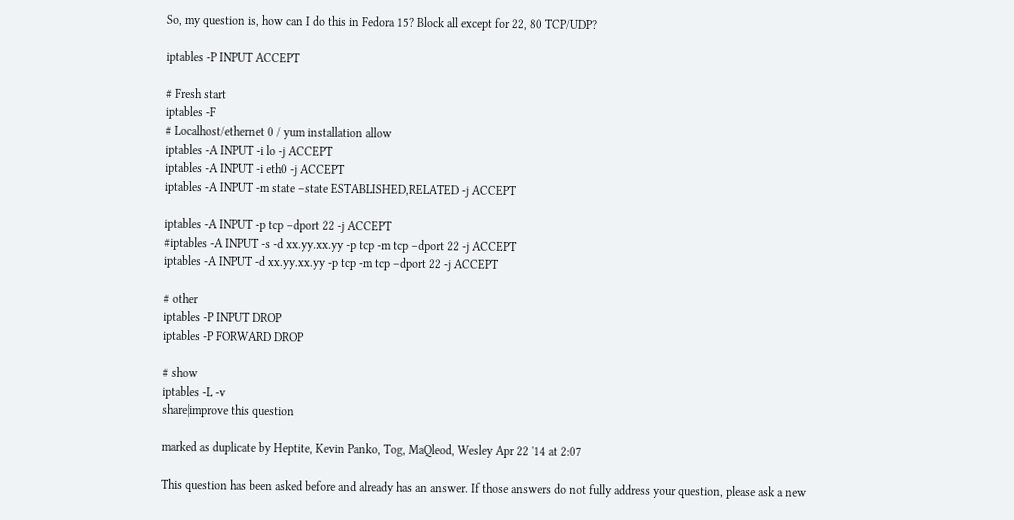So, my question is, how can I do this in Fedora 15? Block all except for 22, 80 TCP/UDP?

iptables -P INPUT ACCEPT

# Fresh start
iptables -F
# Localhost/ethernet 0 / yum installation allow
iptables -A INPUT -i lo -j ACCEPT
iptables -A INPUT -i eth0 -j ACCEPT
iptables -A INPUT -m state –state ESTABLISHED,RELATED -j ACCEPT

iptables -A INPUT -p tcp –dport 22 -j ACCEPT
#iptables -A INPUT -s -d xx.yy.xx.yy -p tcp -m tcp –dport 22 -j ACCEPT
iptables -A INPUT -d xx.yy.xx.yy -p tcp -m tcp –dport 22 -j ACCEPT

# other
iptables -P INPUT DROP
iptables -P FORWARD DROP

# show
iptables -L -v
share|improve this question

marked as duplicate by Heptite, Kevin Panko, Tog, MaQleod, Wesley Apr 22 '14 at 2:07

This question has been asked before and already has an answer. If those answers do not fully address your question, please ask a new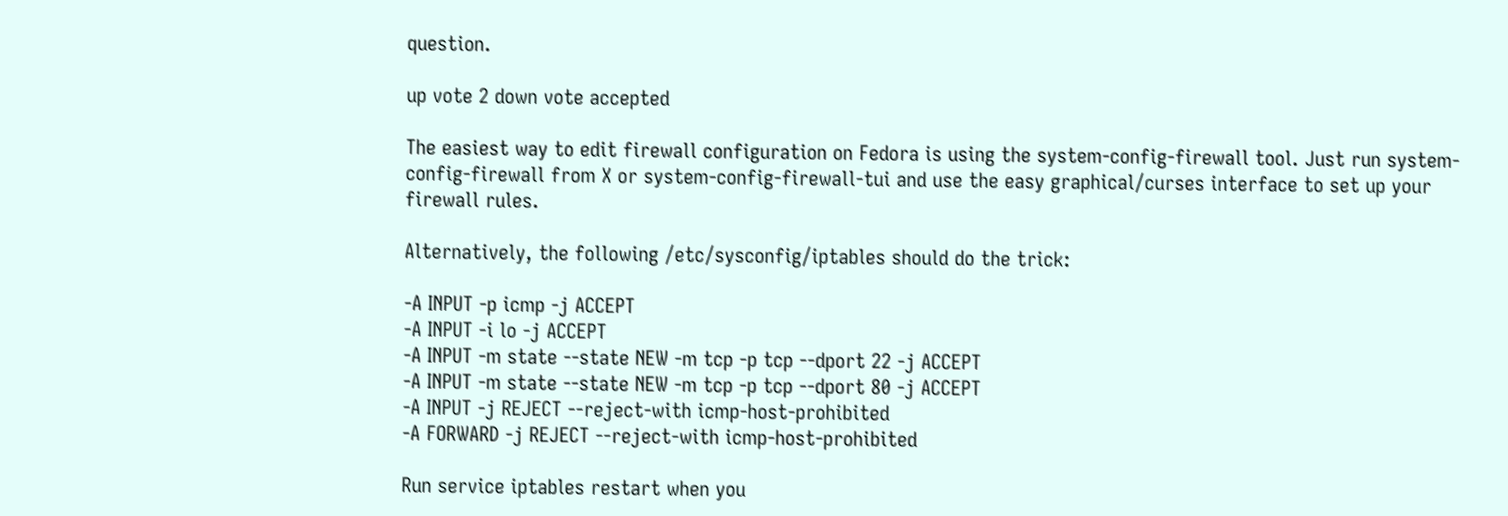question.

up vote 2 down vote accepted

The easiest way to edit firewall configuration on Fedora is using the system-config-firewall tool. Just run system-config-firewall from X or system-config-firewall-tui and use the easy graphical/curses interface to set up your firewall rules.

Alternatively, the following /etc/sysconfig/iptables should do the trick:

-A INPUT -p icmp -j ACCEPT
-A INPUT -i lo -j ACCEPT
-A INPUT -m state --state NEW -m tcp -p tcp --dport 22 -j ACCEPT
-A INPUT -m state --state NEW -m tcp -p tcp --dport 80 -j ACCEPT
-A INPUT -j REJECT --reject-with icmp-host-prohibited
-A FORWARD -j REJECT --reject-with icmp-host-prohibited

Run service iptables restart when you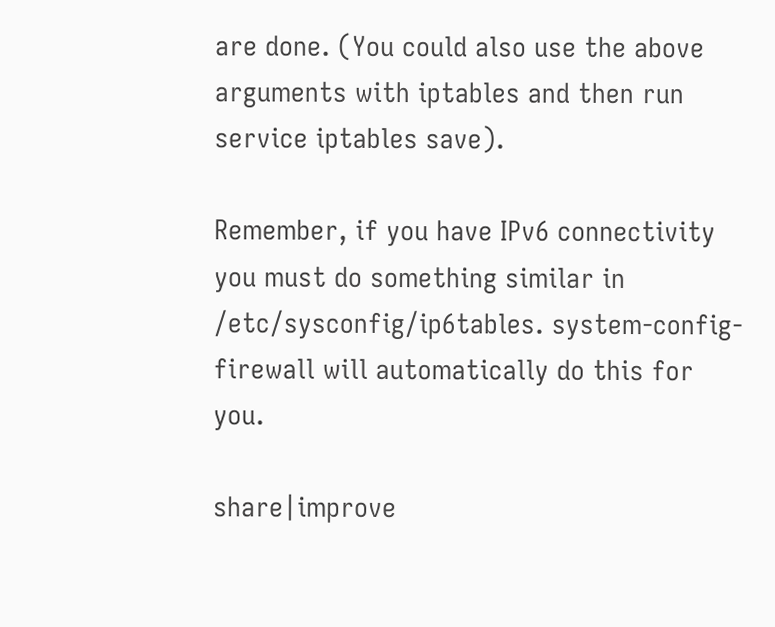are done. (You could also use the above arguments with iptables and then run service iptables save).

Remember, if you have IPv6 connectivity you must do something similar in /etc/sysconfig/ip6tables. system-config-firewall will automatically do this for you.

share|improve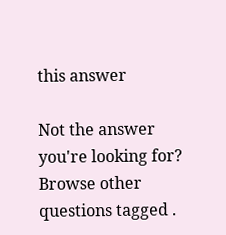this answer

Not the answer you're looking for? Browse other questions tagged .